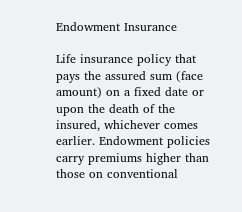Endowment Insurance

Life insurance policy that pays the assured sum (face amount) on a fixed date or upon the death of the insured, whichever comes earlier. Endowment policies carry premiums higher than those on conventional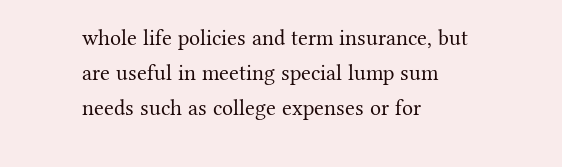whole life policies and term insurance, but are useful in meeting special lump sum needs such as college expenses or for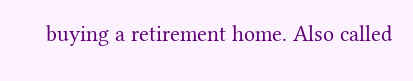buying a retirement home. Also called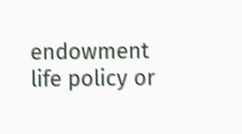endowment life policy or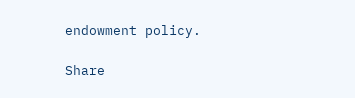endowment policy.

Share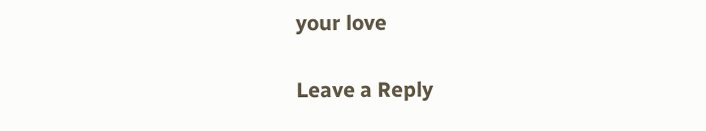your love

Leave a Reply